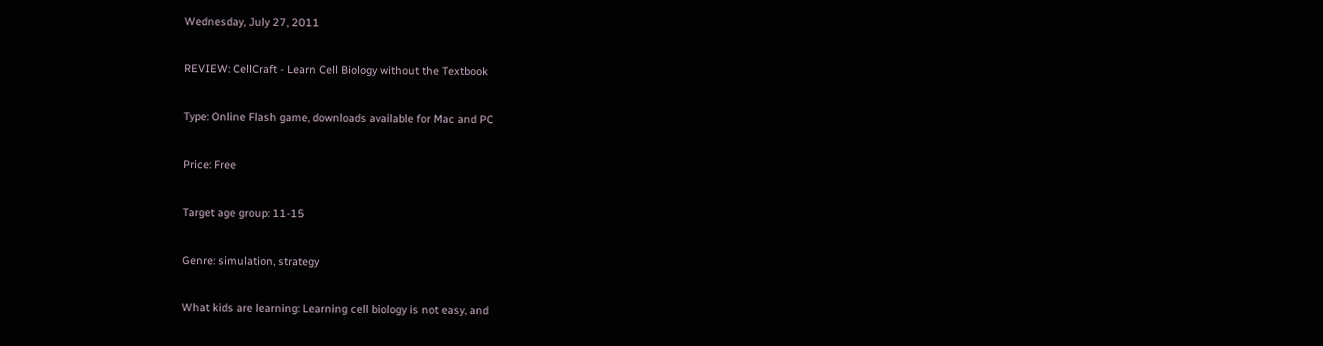Wednesday, July 27, 2011

REVIEW: CellCraft - Learn Cell Biology without the Textbook

Type: Online Flash game, downloads available for Mac and PC

Price: Free

Target age group: 11-15

Genre: simulation, strategy

What kids are learning: Learning cell biology is not easy, and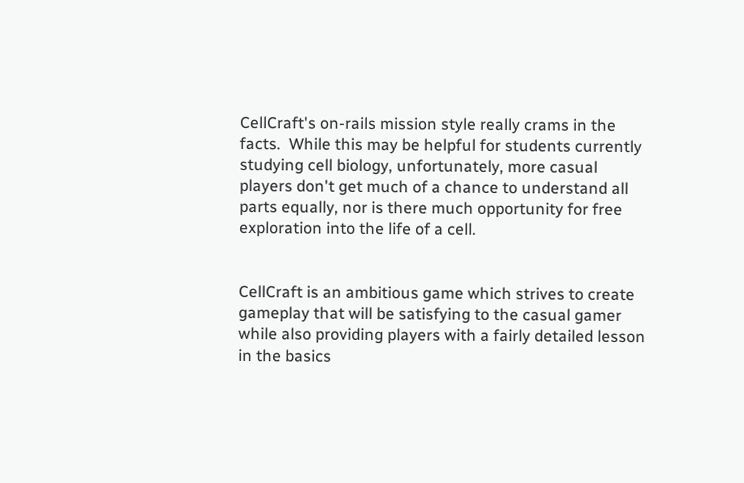CellCraft's on-rails mission style really crams in the facts.  While this may be helpful for students currently studying cell biology, unfortunately, more casual players don't get much of a chance to understand all parts equally, nor is there much opportunity for free exploration into the life of a cell.


CellCraft is an ambitious game which strives to create gameplay that will be satisfying to the casual gamer while also providing players with a fairly detailed lesson in the basics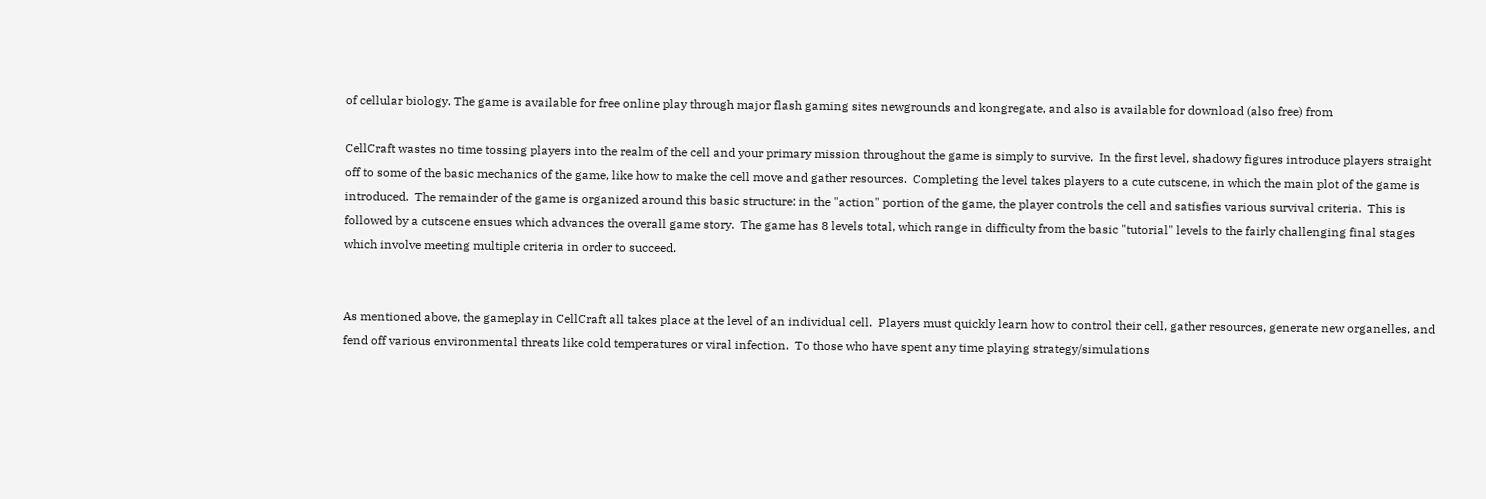of cellular biology. The game is available for free online play through major flash gaming sites newgrounds and kongregate, and also is available for download (also free) from

CellCraft wastes no time tossing players into the realm of the cell and your primary mission throughout the game is simply to survive.  In the first level, shadowy figures introduce players straight off to some of the basic mechanics of the game, like how to make the cell move and gather resources.  Completing the level takes players to a cute cutscene, in which the main plot of the game is introduced.  The remainder of the game is organized around this basic structure: in the "action" portion of the game, the player controls the cell and satisfies various survival criteria.  This is followed by a cutscene ensues which advances the overall game story.  The game has 8 levels total, which range in difficulty from the basic "tutorial" levels to the fairly challenging final stages which involve meeting multiple criteria in order to succeed.


As mentioned above, the gameplay in CellCraft all takes place at the level of an individual cell.  Players must quickly learn how to control their cell, gather resources, generate new organelles, and fend off various environmental threats like cold temperatures or viral infection.  To those who have spent any time playing strategy/simulations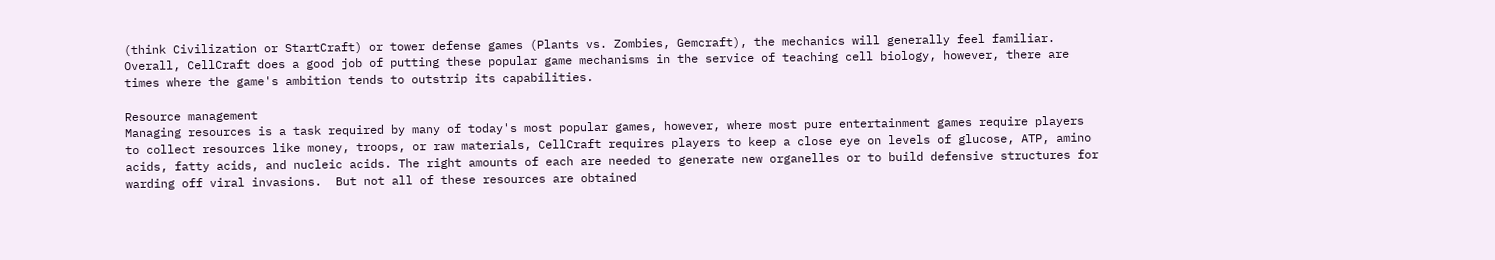(think Civilization or StartCraft) or tower defense games (Plants vs. Zombies, Gemcraft), the mechanics will generally feel familiar.  Overall, CellCraft does a good job of putting these popular game mechanisms in the service of teaching cell biology, however, there are times where the game's ambition tends to outstrip its capabilities.

Resource management
Managing resources is a task required by many of today's most popular games, however, where most pure entertainment games require players to collect resources like money, troops, or raw materials, CellCraft requires players to keep a close eye on levels of glucose, ATP, amino acids, fatty acids, and nucleic acids. The right amounts of each are needed to generate new organelles or to build defensive structures for warding off viral invasions.  But not all of these resources are obtained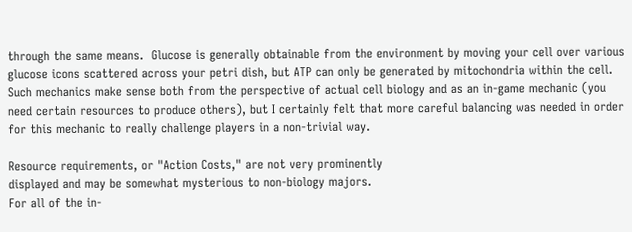through the same means.  Glucose is generally obtainable from the environment by moving your cell over various glucose icons scattered across your petri dish, but ATP can only be generated by mitochondria within the cell. Such mechanics make sense both from the perspective of actual cell biology and as an in-game mechanic (you need certain resources to produce others), but I certainly felt that more careful balancing was needed in order for this mechanic to really challenge players in a non-trivial way.

Resource requirements, or "Action Costs," are not very prominently
displayed and may be somewhat mysterious to non-biology majors.
For all of the in-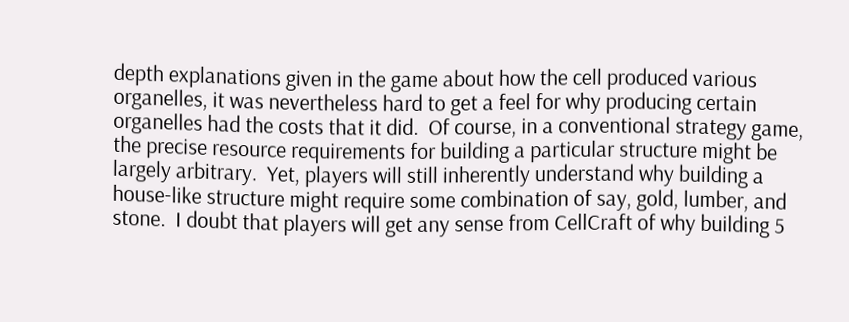depth explanations given in the game about how the cell produced various organelles, it was nevertheless hard to get a feel for why producing certain organelles had the costs that it did.  Of course, in a conventional strategy game, the precise resource requirements for building a particular structure might be largely arbitrary.  Yet, players will still inherently understand why building a house-like structure might require some combination of say, gold, lumber, and stone.  I doubt that players will get any sense from CellCraft of why building 5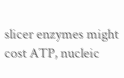slicer enzymes might cost ATP, nucleic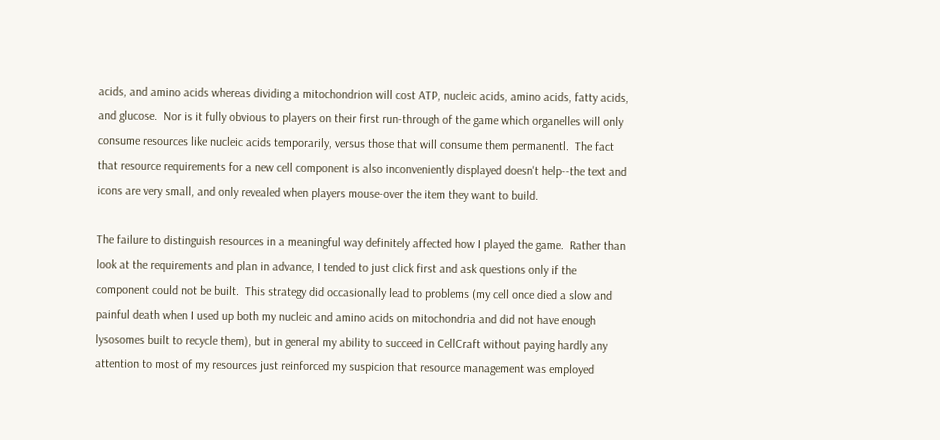acids, and amino acids whereas dividing a mitochondrion will cost ATP, nucleic acids, amino acids, fatty acids, and glucose.  Nor is it fully obvious to players on their first run-through of the game which organelles will only consume resources like nucleic acids temporarily, versus those that will consume them permanentl.  The fact that resource requirements for a new cell component is also inconveniently displayed doesn't help--the text and icons are very small, and only revealed when players mouse-over the item they want to build.

The failure to distinguish resources in a meaningful way definitely affected how I played the game.  Rather than look at the requirements and plan in advance, I tended to just click first and ask questions only if the component could not be built.  This strategy did occasionally lead to problems (my cell once died a slow and painful death when I used up both my nucleic and amino acids on mitochondria and did not have enough lysosomes built to recycle them), but in general my ability to succeed in CellCraft without paying hardly any attention to most of my resources just reinforced my suspicion that resource management was employed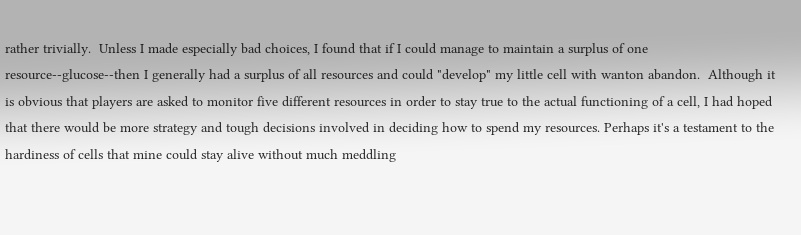rather trivially.  Unless I made especially bad choices, I found that if I could manage to maintain a surplus of one resource--glucose--then I generally had a surplus of all resources and could "develop" my little cell with wanton abandon.  Although it is obvious that players are asked to monitor five different resources in order to stay true to the actual functioning of a cell, I had hoped that there would be more strategy and tough decisions involved in deciding how to spend my resources. Perhaps it's a testament to the hardiness of cells that mine could stay alive without much meddling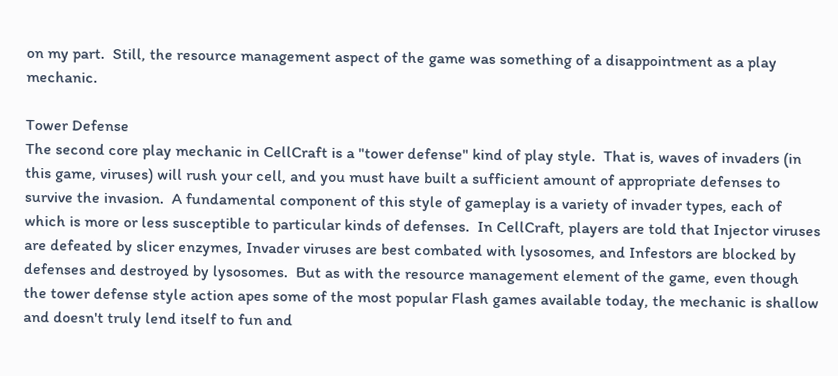on my part.  Still, the resource management aspect of the game was something of a disappointment as a play mechanic.

Tower Defense
The second core play mechanic in CellCraft is a "tower defense" kind of play style.  That is, waves of invaders (in this game, viruses) will rush your cell, and you must have built a sufficient amount of appropriate defenses to survive the invasion.  A fundamental component of this style of gameplay is a variety of invader types, each of which is more or less susceptible to particular kinds of defenses.  In CellCraft, players are told that Injector viruses are defeated by slicer enzymes, Invader viruses are best combated with lysosomes, and Infestors are blocked by defenses and destroyed by lysosomes.  But as with the resource management element of the game, even though the tower defense style action apes some of the most popular Flash games available today, the mechanic is shallow and doesn't truly lend itself to fun and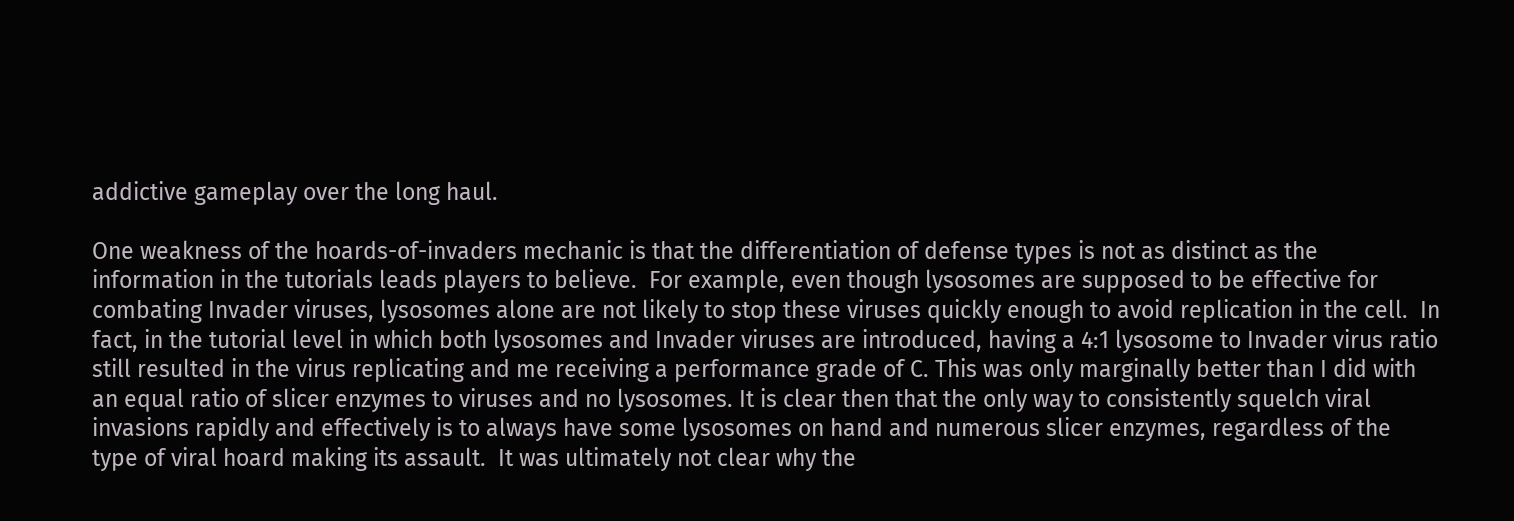addictive gameplay over the long haul.

One weakness of the hoards-of-invaders mechanic is that the differentiation of defense types is not as distinct as the information in the tutorials leads players to believe.  For example, even though lysosomes are supposed to be effective for combating Invader viruses, lysosomes alone are not likely to stop these viruses quickly enough to avoid replication in the cell.  In fact, in the tutorial level in which both lysosomes and Invader viruses are introduced, having a 4:1 lysosome to Invader virus ratio still resulted in the virus replicating and me receiving a performance grade of C. This was only marginally better than I did with an equal ratio of slicer enzymes to viruses and no lysosomes. It is clear then that the only way to consistently squelch viral invasions rapidly and effectively is to always have some lysosomes on hand and numerous slicer enzymes, regardless of the type of viral hoard making its assault.  It was ultimately not clear why the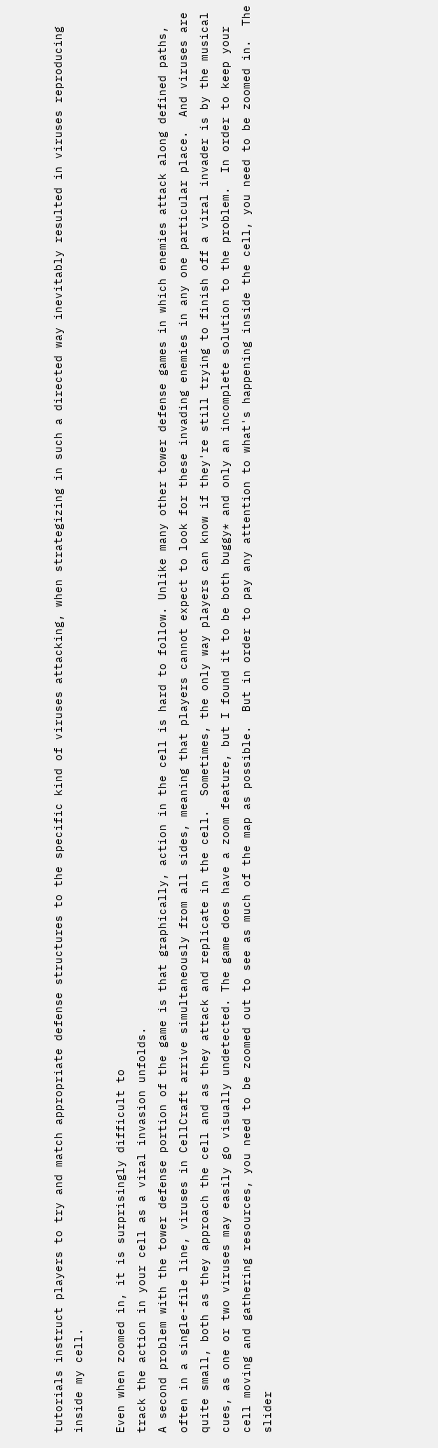tutorials instruct players to try and match appropriate defense structures to the specific kind of viruses attacking, when strategizing in such a directed way inevitably resulted in viruses reproducing inside my cell.

Even when zoomed in, it is surprisingly difficult to
track the action in your cell as a viral invasion unfolds.
A second problem with the tower defense portion of the game is that graphically, action in the cell is hard to follow. Unlike many other tower defense games in which enemies attack along defined paths, often in a single-file line, viruses in CellCraft arrive simultaneously from all sides, meaning that players cannot expect to look for these invading enemies in any one particular place.  And viruses are quite small, both as they approach the cell and as they attack and replicate in the cell.  Sometimes, the only way players can know if they're still trying to finish off a viral invader is by the musical cues, as one or two viruses may easily go visually undetected. The game does have a zoom feature, but I found it to be both buggy* and only an incomplete solution to the problem.  In order to keep your cell moving and gathering resources, you need to be zoomed out to see as much of the map as possible.  But in order to pay any attention to what's happening inside the cell, you need to be zoomed in.  The slider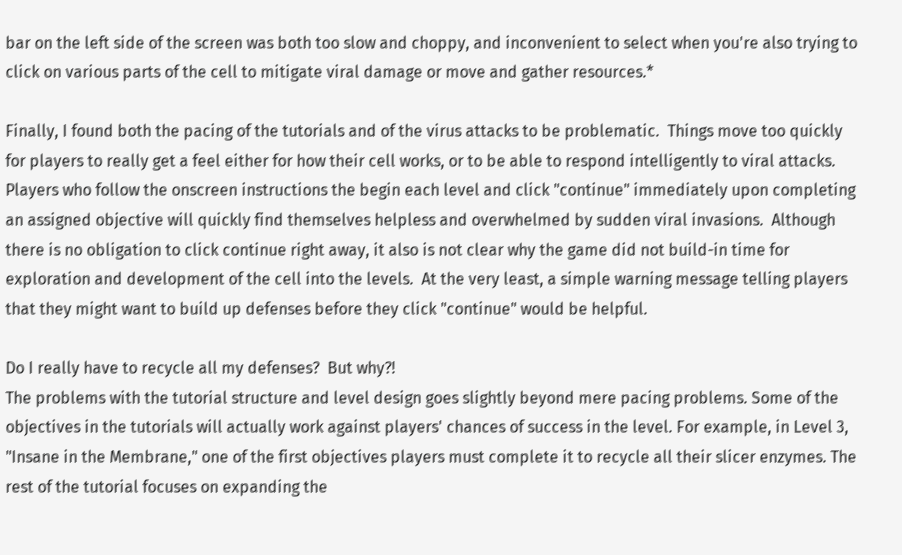bar on the left side of the screen was both too slow and choppy, and inconvenient to select when you're also trying to click on various parts of the cell to mitigate viral damage or move and gather resources.*

Finally, I found both the pacing of the tutorials and of the virus attacks to be problematic.  Things move too quickly for players to really get a feel either for how their cell works, or to be able to respond intelligently to viral attacks.  Players who follow the onscreen instructions the begin each level and click "continue" immediately upon completing an assigned objective will quickly find themselves helpless and overwhelmed by sudden viral invasions.  Although there is no obligation to click continue right away, it also is not clear why the game did not build-in time for exploration and development of the cell into the levels.  At the very least, a simple warning message telling players that they might want to build up defenses before they click "continue" would be helpful.

Do I really have to recycle all my defenses?  But why?!
The problems with the tutorial structure and level design goes slightly beyond mere pacing problems. Some of the objectives in the tutorials will actually work against players' chances of success in the level. For example, in Level 3, "Insane in the Membrane," one of the first objectives players must complete it to recycle all their slicer enzymes. The rest of the tutorial focuses on expanding the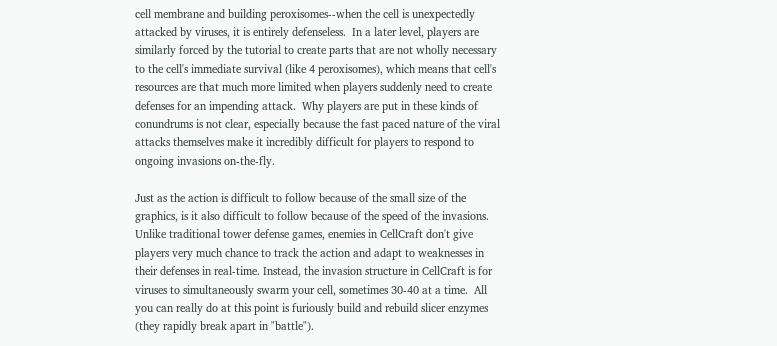cell membrane and building peroxisomes--when the cell is unexpectedly attacked by viruses, it is entirely defenseless.  In a later level, players are similarly forced by the tutorial to create parts that are not wholly necessary to the cell's immediate survival (like 4 peroxisomes), which means that cell's resources are that much more limited when players suddenly need to create defenses for an impending attack.  Why players are put in these kinds of conundrums is not clear, especially because the fast paced nature of the viral attacks themselves make it incredibly difficult for players to respond to ongoing invasions on-the-fly.

Just as the action is difficult to follow because of the small size of the graphics, is it also difficult to follow because of the speed of the invasions.  Unlike traditional tower defense games, enemies in CellCraft don't give players very much chance to track the action and adapt to weaknesses in their defenses in real-time. Instead, the invasion structure in CellCraft is for viruses to simultaneously swarm your cell, sometimes 30-40 at a time.  All you can really do at this point is furiously build and rebuild slicer enzymes (they rapidly break apart in "battle").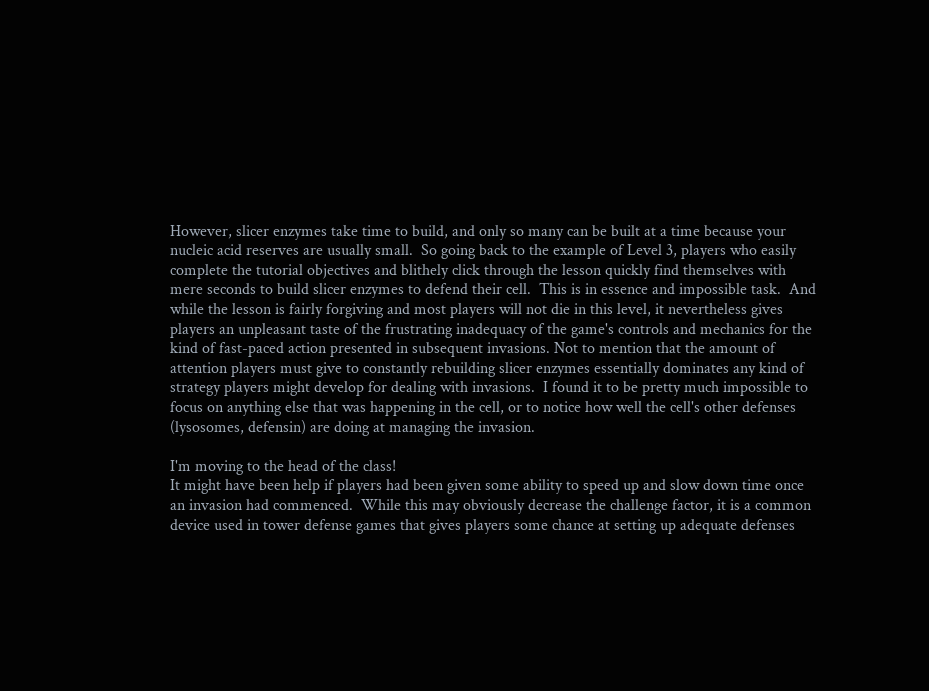However, slicer enzymes take time to build, and only so many can be built at a time because your nucleic acid reserves are usually small.  So going back to the example of Level 3, players who easily complete the tutorial objectives and blithely click through the lesson quickly find themselves with mere seconds to build slicer enzymes to defend their cell.  This is in essence and impossible task.  And while the lesson is fairly forgiving and most players will not die in this level, it nevertheless gives players an unpleasant taste of the frustrating inadequacy of the game's controls and mechanics for the kind of fast-paced action presented in subsequent invasions. Not to mention that the amount of attention players must give to constantly rebuilding slicer enzymes essentially dominates any kind of strategy players might develop for dealing with invasions.  I found it to be pretty much impossible to focus on anything else that was happening in the cell, or to notice how well the cell's other defenses (lysosomes, defensin) are doing at managing the invasion.

I'm moving to the head of the class!
It might have been help if players had been given some ability to speed up and slow down time once an invasion had commenced.  While this may obviously decrease the challenge factor, it is a common device used in tower defense games that gives players some chance at setting up adequate defenses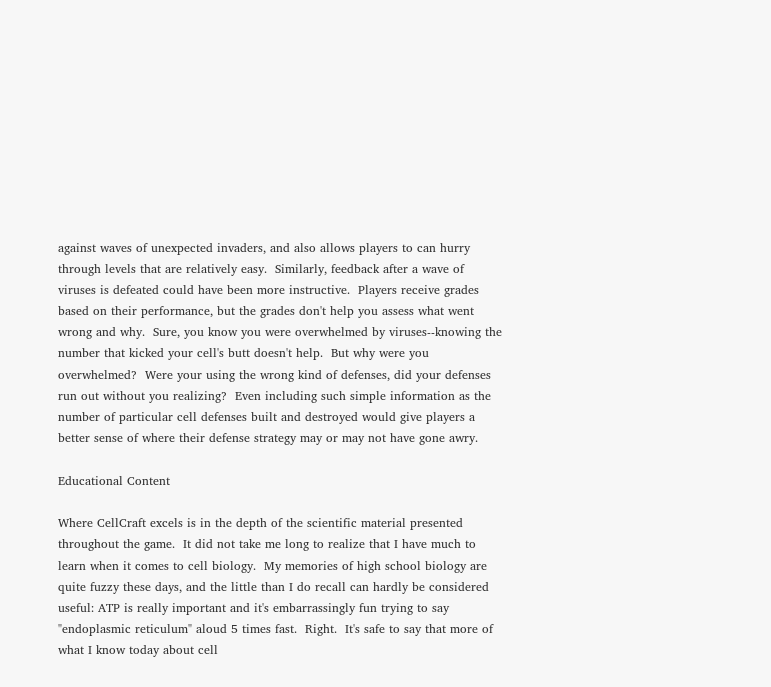against waves of unexpected invaders, and also allows players to can hurry through levels that are relatively easy.  Similarly, feedback after a wave of viruses is defeated could have been more instructive.  Players receive grades based on their performance, but the grades don't help you assess what went wrong and why.  Sure, you know you were overwhelmed by viruses--knowing the number that kicked your cell's butt doesn't help.  But why were you overwhelmed?  Were your using the wrong kind of defenses, did your defenses run out without you realizing?  Even including such simple information as the number of particular cell defenses built and destroyed would give players a better sense of where their defense strategy may or may not have gone awry.

Educational Content

Where CellCraft excels is in the depth of the scientific material presented throughout the game.  It did not take me long to realize that I have much to learn when it comes to cell biology.  My memories of high school biology are quite fuzzy these days, and the little than I do recall can hardly be considered useful: ATP is really important and it's embarrassingly fun trying to say "endoplasmic reticulum" aloud 5 times fast.  Right.  It's safe to say that more of what I know today about cell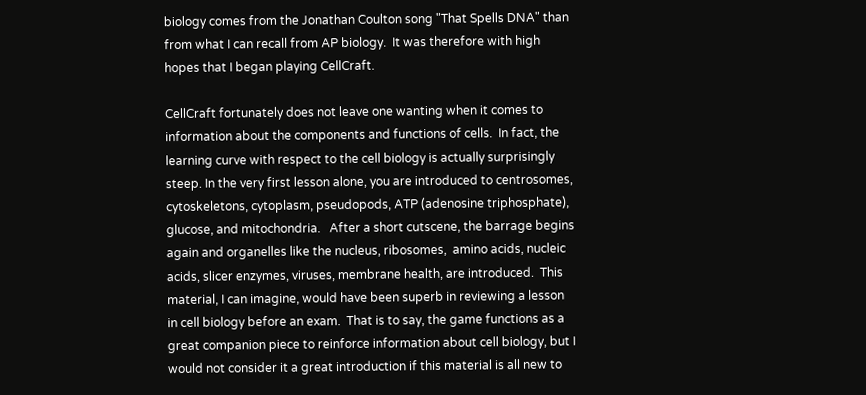biology comes from the Jonathan Coulton song "That Spells DNA" than from what I can recall from AP biology.  It was therefore with high hopes that I began playing CellCraft.

CellCraft fortunately does not leave one wanting when it comes to information about the components and functions of cells.  In fact, the learning curve with respect to the cell biology is actually surprisingly steep. In the very first lesson alone, you are introduced to centrosomes, cytoskeletons, cytoplasm, pseudopods, ATP (adenosine triphosphate), glucose, and mitochondria.   After a short cutscene, the barrage begins again and organelles like the nucleus, ribosomes,  amino acids, nucleic acids, slicer enzymes, viruses, membrane health, are introduced.  This material, I can imagine, would have been superb in reviewing a lesson in cell biology before an exam.  That is to say, the game functions as a great companion piece to reinforce information about cell biology, but I would not consider it a great introduction if this material is all new to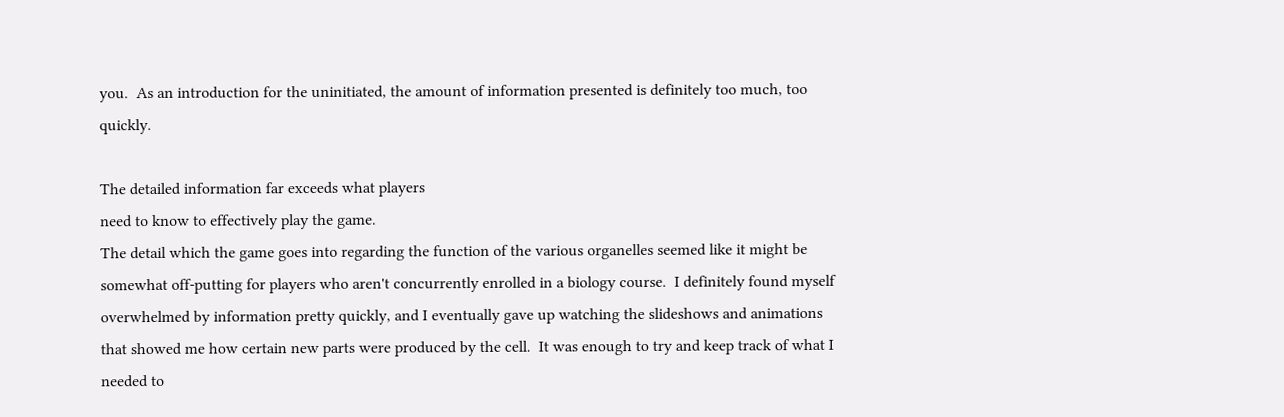you.  As an introduction for the uninitiated, the amount of information presented is definitely too much, too quickly.

The detailed information far exceeds what players
need to know to effectively play the game.
The detail which the game goes into regarding the function of the various organelles seemed like it might be somewhat off-putting for players who aren't concurrently enrolled in a biology course.  I definitely found myself overwhelmed by information pretty quickly, and I eventually gave up watching the slideshows and animations that showed me how certain new parts were produced by the cell.  It was enough to try and keep track of what I needed to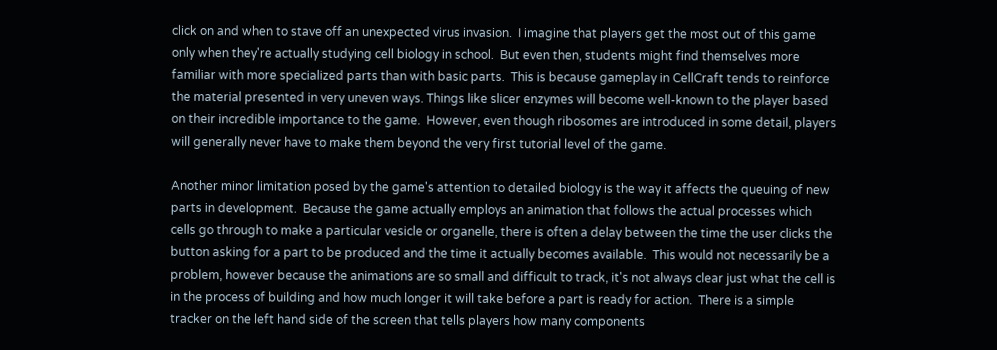click on and when to stave off an unexpected virus invasion.  I imagine that players get the most out of this game only when they're actually studying cell biology in school.  But even then, students might find themselves more familiar with more specialized parts than with basic parts.  This is because gameplay in CellCraft tends to reinforce the material presented in very uneven ways. Things like slicer enzymes will become well-known to the player based on their incredible importance to the game.  However, even though ribosomes are introduced in some detail, players will generally never have to make them beyond the very first tutorial level of the game.

Another minor limitation posed by the game's attention to detailed biology is the way it affects the queuing of new parts in development.  Because the game actually employs an animation that follows the actual processes which cells go through to make a particular vesicle or organelle, there is often a delay between the time the user clicks the button asking for a part to be produced and the time it actually becomes available.  This would not necessarily be a problem, however because the animations are so small and difficult to track, it's not always clear just what the cell is in the process of building and how much longer it will take before a part is ready for action.  There is a simple tracker on the left hand side of the screen that tells players how many components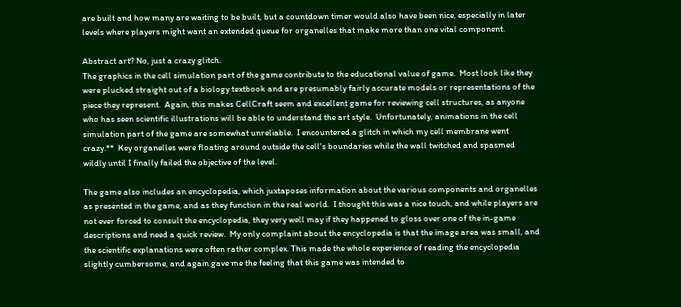are built and how many are waiting to be built, but a countdown timer would also have been nice, especially in later levels where players might want an extended queue for organelles that make more than one vital component.

Abstract art? No, just a crazy glitch.
The graphics in the cell simulation part of the game contribute to the educational value of game.  Most look like they were plucked straight out of a biology textbook and are presumably fairly accurate models or representations of the piece they represent.  Again, this makes CellCraft seem and excellent game for reviewing cell structures, as anyone who has seen scientific illustrations will be able to understand the art style.  Unfortunately, animations in the cell simulation part of the game are somewhat unreliable.  I encountered a glitch in which my cell membrane went crazy.**  Key organelles were floating around outside the cell's boundaries while the wall twitched and spasmed wildly until I finally failed the objective of the level.

The game also includes an encyclopedia, which juxtaposes information about the various components and organelles as presented in the game, and as they function in the real world.  I thought this was a nice touch, and while players are not ever forced to consult the encyclopedia, they very well may if they happened to gloss over one of the in-game descriptions and need a quick review.  My only complaint about the encyclopedia is that the image area was small, and the scientific explanations were often rather complex. This made the whole experience of reading the encyclopedia slightly cumbersome, and again gave me the feeling that this game was intended to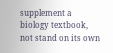supplement a biology textbook, not stand on its own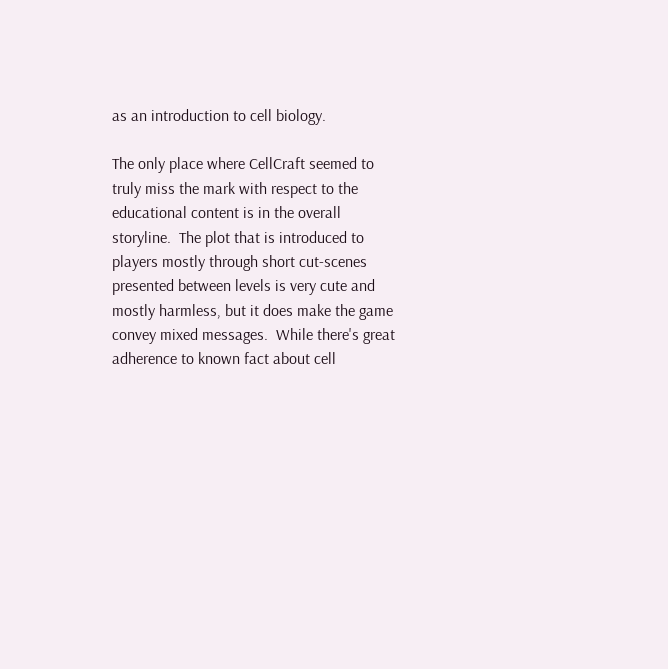as an introduction to cell biology.

The only place where CellCraft seemed to truly miss the mark with respect to the educational content is in the overall storyline.  The plot that is introduced to players mostly through short cut-scenes presented between levels is very cute and mostly harmless, but it does make the game convey mixed messages.  While there's great adherence to known fact about cell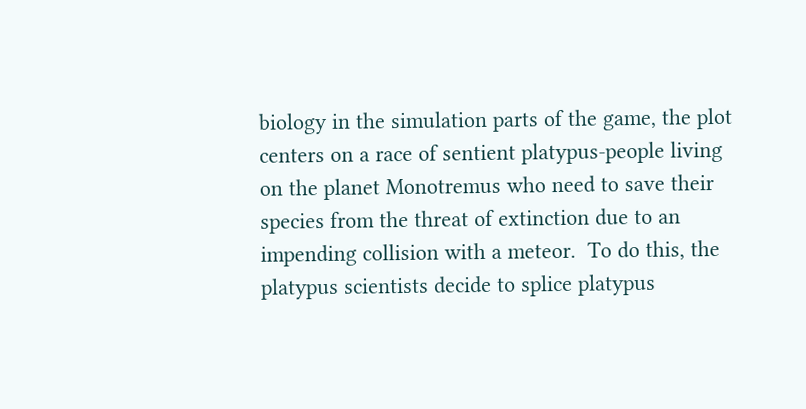biology in the simulation parts of the game, the plot centers on a race of sentient platypus-people living on the planet Monotremus who need to save their species from the threat of extinction due to an impending collision with a meteor.  To do this, the platypus scientists decide to splice platypus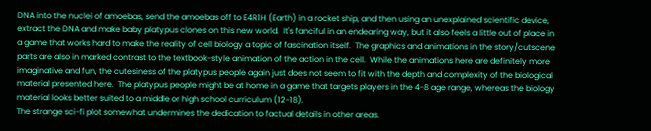DNA into the nuclei of amoebas, send the amoebas off to E4R1H (Earth) in a rocket ship, and then using an unexplained scientific device, extract the DNA and make baby platypus clones on this new world.  It's fanciful in an endearing way, but it also feels a little out of place in a game that works hard to make the reality of cell biology a topic of fascination itself.  The graphics and animations in the story/cutscene parts are also in marked contrast to the textbook-style animation of the action in the cell.  While the animations here are definitely more imaginative and fun, the cutesiness of the platypus people again just does not seem to fit with the depth and complexity of the biological material presented here.  The platypus people might be at home in a game that targets players in the 4-8 age range, whereas the biology material looks better suited to a middle or high school curriculum (12-18).
The strange sci-fi plot somewhat undermines the dedication to factual details in other areas.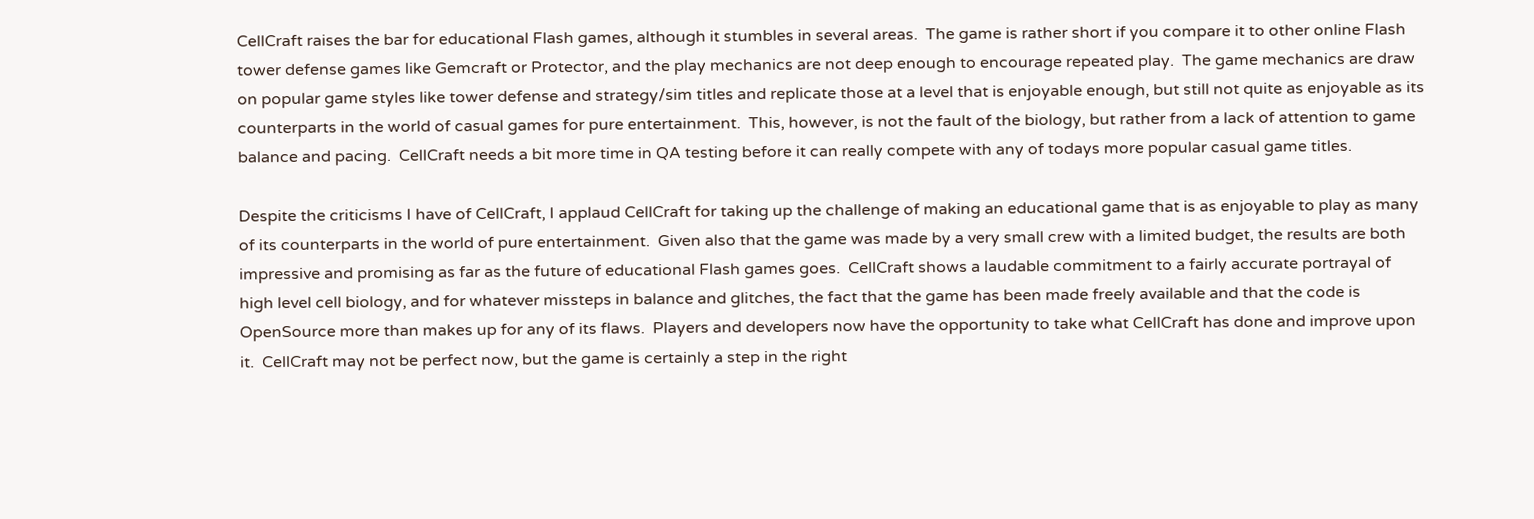CellCraft raises the bar for educational Flash games, although it stumbles in several areas.  The game is rather short if you compare it to other online Flash tower defense games like Gemcraft or Protector, and the play mechanics are not deep enough to encourage repeated play.  The game mechanics are draw on popular game styles like tower defense and strategy/sim titles and replicate those at a level that is enjoyable enough, but still not quite as enjoyable as its counterparts in the world of casual games for pure entertainment.  This, however, is not the fault of the biology, but rather from a lack of attention to game balance and pacing.  CellCraft needs a bit more time in QA testing before it can really compete with any of todays more popular casual game titles.

Despite the criticisms I have of CellCraft, I applaud CellCraft for taking up the challenge of making an educational game that is as enjoyable to play as many of its counterparts in the world of pure entertainment.  Given also that the game was made by a very small crew with a limited budget, the results are both impressive and promising as far as the future of educational Flash games goes.  CellCraft shows a laudable commitment to a fairly accurate portrayal of high level cell biology, and for whatever missteps in balance and glitches, the fact that the game has been made freely available and that the code is OpenSource more than makes up for any of its flaws.  Players and developers now have the opportunity to take what CellCraft has done and improve upon it.  CellCraft may not be perfect now, but the game is certainly a step in the right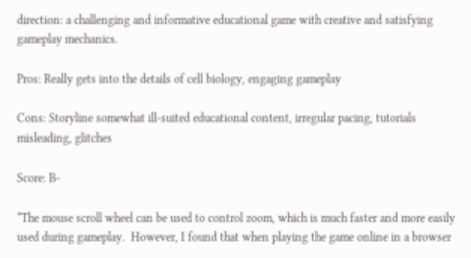direction: a challenging and informative educational game with creative and satisfying gameplay mechanics.

Pros: Really gets into the details of cell biology, engaging gameplay

Cons: Storyline somewhat ill-suited educational content, irregular pacing, tutorials misleading, glitches

Score: B-

*The mouse scroll wheel can be used to control zoom, which is much faster and more easily used during gameplay.  However, I found that when playing the game online in a browser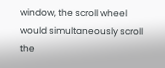window, the scroll wheel would simultaneously scroll the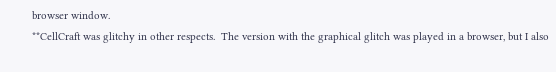browser window.
**CellCraft was glitchy in other respects.  The version with the graphical glitch was played in a browser, but I also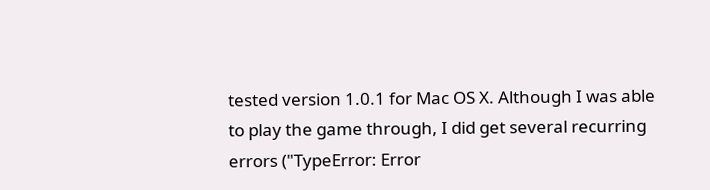tested version 1.0.1 for Mac OS X. Although I was able to play the game through, I did get several recurring errors ("TypeError: Error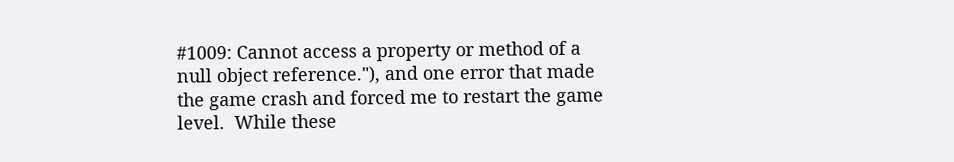#1009: Cannot access a property or method of a null object reference."), and one error that made the game crash and forced me to restart the game level.  While these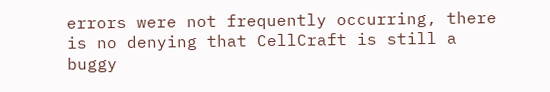errors were not frequently occurring, there is no denying that CellCraft is still a buggy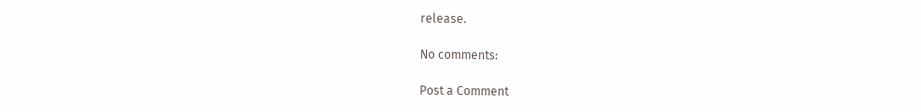release.

No comments:

Post a Comment